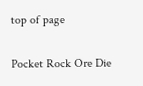top of page

Pocket Rock Ore Die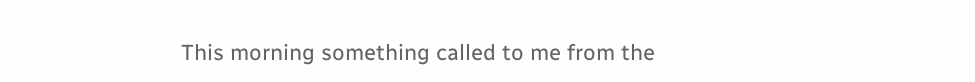This morning something called to me from the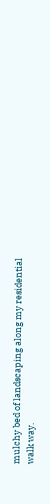mulchy bed of landscaping along my residential walk way.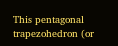This pentagonal trapezohedron (or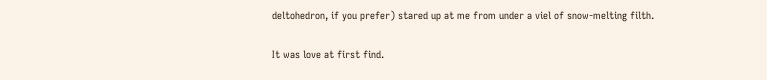deltohedron, if you prefer) stared up at me from under a viel of snow-melting filth.

It was love at first find.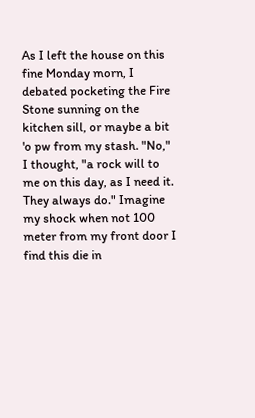As I left the house on this fine Monday morn, I debated pocketing the Fire Stone sunning on the kitchen sill, or maybe a bit 'o pw from my stash. "No," I thought, "a rock will to me on this day, as I need it. They always do." Imagine my shock when not 100 meter from my front door I find this die in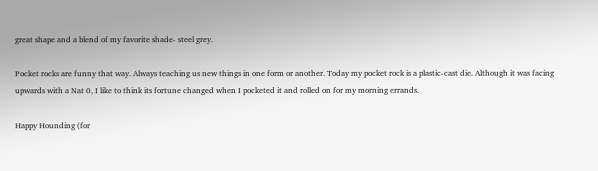great shape and a blend of my favorite shade- steel grey.

Pocket rocks are funny that way. Always teaching us new things in one form or another. Today my pocket rock is a plastic-cast die. Although it was facing upwards with a Nat 0, I like to think its fortune changed when I pocketed it and rolled on for my morning errands.

Happy Hounding (for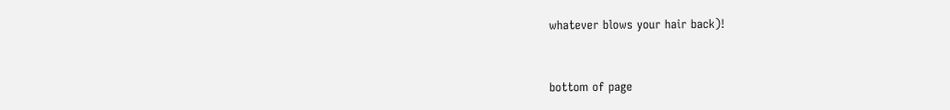whatever blows your hair back)!


bottom of page